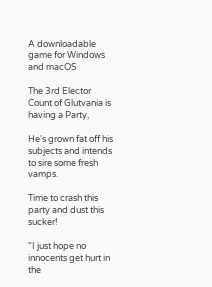A downloadable game for Windows and macOS

The 3rd Elector Count of Glutvania is having a Party,

He's grown fat off his subjects and intends to sire some fresh vamps.

Time to crash this party and dust this sucker!

"I just hope no innocents get hurt in the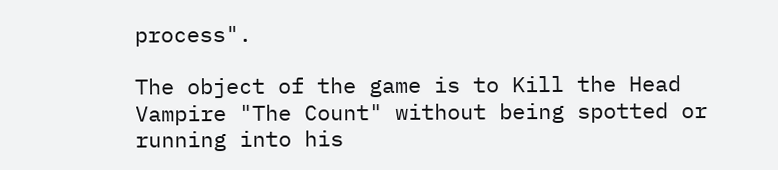process".

The object of the game is to Kill the Head Vampire "The Count" without being spotted or running into his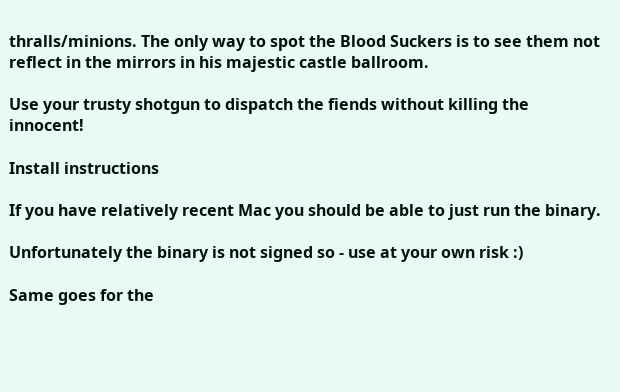thralls/minions. The only way to spot the Blood Suckers is to see them not reflect in the mirrors in his majestic castle ballroom.

Use your trusty shotgun to dispatch the fiends without killing the innocent!

Install instructions

If you have relatively recent Mac you should be able to just run the binary.

Unfortunately the binary is not signed so - use at your own risk :)

Same goes for the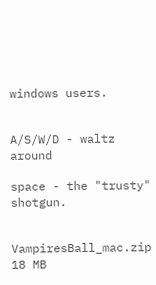windows users.


A/S/W/D - waltz around

space - the "trusty" shotgun.


VampiresBall_mac.zip 18 MB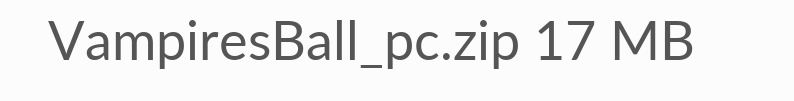VampiresBall_pc.zip 17 MB